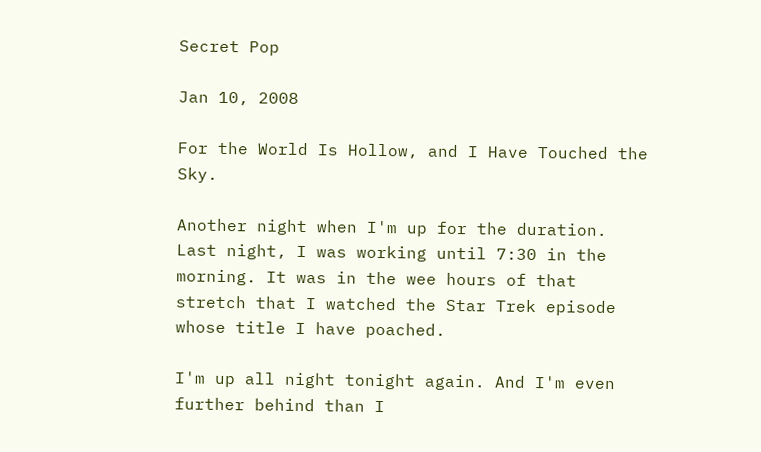Secret Pop

Jan 10, 2008

For the World Is Hollow, and I Have Touched the Sky.

Another night when I'm up for the duration. Last night, I was working until 7:30 in the morning. It was in the wee hours of that stretch that I watched the Star Trek episode whose title I have poached.

I'm up all night tonight again. And I'm even further behind than I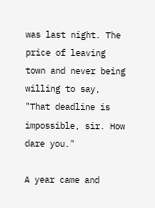was last night. The price of leaving town and never being willing to say, "That deadline is impossible, sir. How dare you."

A year came and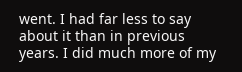went. I had far less to say about it than in previous years. I did much more of my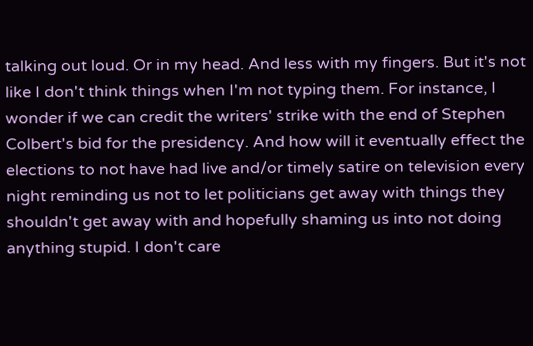talking out loud. Or in my head. And less with my fingers. But it's not like I don't think things when I'm not typing them. For instance, I wonder if we can credit the writers' strike with the end of Stephen Colbert's bid for the presidency. And how will it eventually effect the elections to not have had live and/or timely satire on television every night reminding us not to let politicians get away with things they shouldn't get away with and hopefully shaming us into not doing anything stupid. I don't care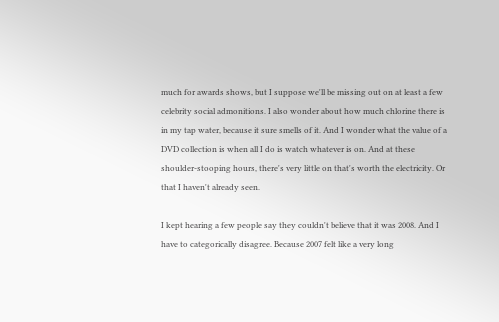much for awards shows, but I suppose we'll be missing out on at least a few celebrity social admonitions. I also wonder about how much chlorine there is in my tap water, because it sure smells of it. And I wonder what the value of a DVD collection is when all I do is watch whatever is on. And at these shoulder-stooping hours, there's very little on that's worth the electricity. Or that I haven't already seen.

I kept hearing a few people say they couldn't believe that it was 2008. And I have to categorically disagree. Because 2007 felt like a very long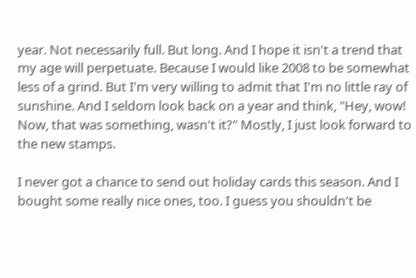year. Not necessarily full. But long. And I hope it isn't a trend that my age will perpetuate. Because I would like 2008 to be somewhat less of a grind. But I'm very willing to admit that I'm no little ray of sunshine. And I seldom look back on a year and think, "Hey, wow! Now, that was something, wasn't it?" Mostly, I just look forward to the new stamps.

I never got a chance to send out holiday cards this season. And I bought some really nice ones, too. I guess you shouldn't be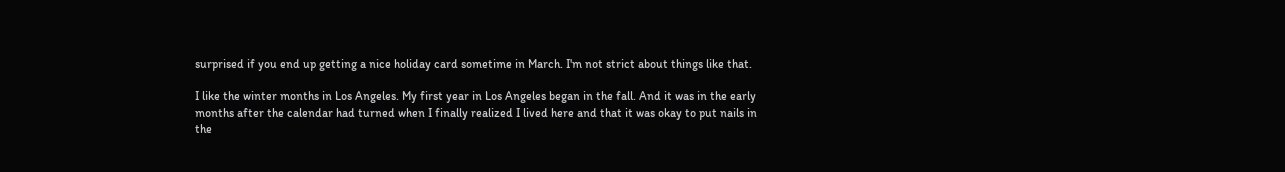surprised if you end up getting a nice holiday card sometime in March. I'm not strict about things like that.

I like the winter months in Los Angeles. My first year in Los Angeles began in the fall. And it was in the early months after the calendar had turned when I finally realized I lived here and that it was okay to put nails in the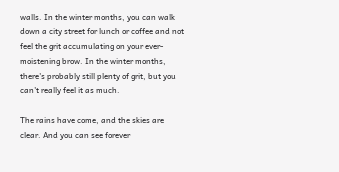walls. In the winter months, you can walk down a city street for lunch or coffee and not feel the grit accumulating on your ever-moistening brow. In the winter months, there's probably still plenty of grit, but you can't really feel it as much.

The rains have come, and the skies are clear. And you can see forever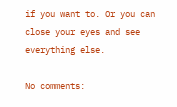if you want to. Or you can close your eyes and see everything else.

No comments: